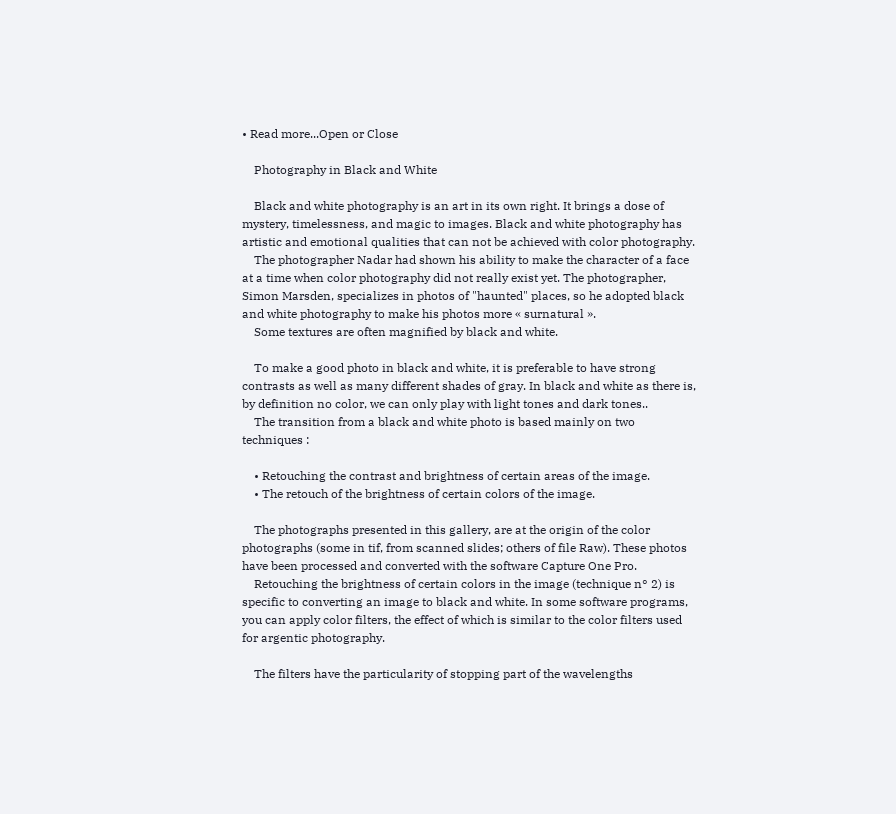• Read more...Open or Close

    Photography in Black and White

    Black and white photography is an art in its own right. It brings a dose of mystery, timelessness, and magic to images. Black and white photography has artistic and emotional qualities that can not be achieved with color photography.
    The photographer Nadar had shown his ability to make the character of a face at a time when color photography did not really exist yet. The photographer, Simon Marsden, specializes in photos of "haunted" places, so he adopted black and white photography to make his photos more « surnatural ».
    Some textures are often magnified by black and white.

    To make a good photo in black and white, it is preferable to have strong contrasts as well as many different shades of gray. In black and white as there is, by definition no color, we can only play with light tones and dark tones..
    The transition from a black and white photo is based mainly on two techniques :

    • Retouching the contrast and brightness of certain areas of the image.
    • The retouch of the brightness of certain colors of the image.

    The photographs presented in this gallery, are at the origin of the color photographs (some in tif, from scanned slides; others of file Raw). These photos have been processed and converted with the software Capture One Pro.
    Retouching the brightness of certain colors in the image (technique n° 2) is specific to converting an image to black and white. In some software programs, you can apply color filters, the effect of which is similar to the color filters used for argentic photography.

    The filters have the particularity of stopping part of the wavelengths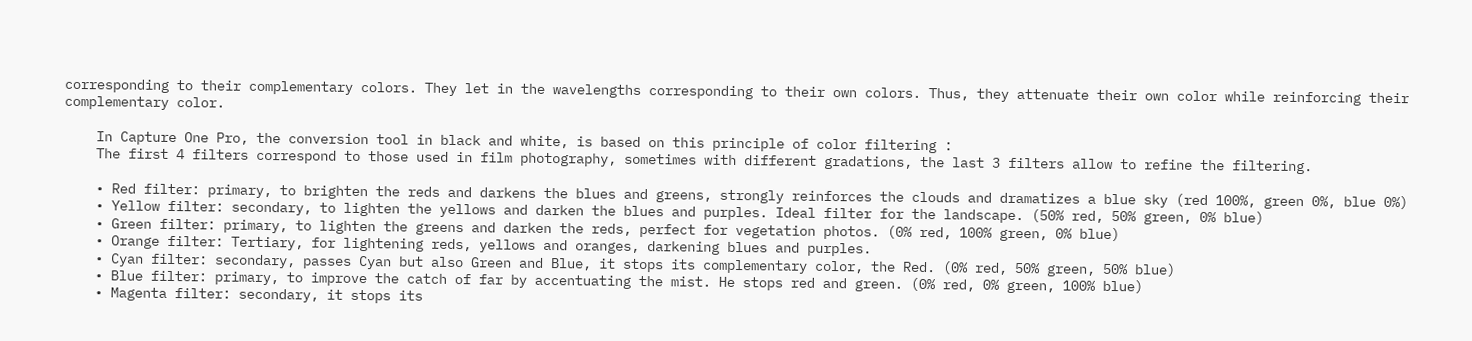corresponding to their complementary colors. They let in the wavelengths corresponding to their own colors. Thus, they attenuate their own color while reinforcing their complementary color.

    In Capture One Pro, the conversion tool in black and white, is based on this principle of color filtering :
    The first 4 filters correspond to those used in film photography, sometimes with different gradations, the last 3 filters allow to refine the filtering.

    • Red filter: primary, to brighten the reds and darkens the blues and greens, strongly reinforces the clouds and dramatizes a blue sky (red 100%, green 0%, blue 0%)
    • Yellow filter: secondary, to lighten the yellows and darken the blues and purples. Ideal filter for the landscape. (50% red, 50% green, 0% blue)
    • Green filter: primary, to lighten the greens and darken the reds, perfect for vegetation photos. (0% red, 100% green, 0% blue)
    • Orange filter: Tertiary, for lightening reds, yellows and oranges, darkening blues and purples.
    • Cyan filter: secondary, passes Cyan but also Green and Blue, it stops its complementary color, the Red. (0% red, 50% green, 50% blue)
    • Blue filter: primary, to improve the catch of far by accentuating the mist. He stops red and green. (0% red, 0% green, 100% blue)
    • Magenta filter: secondary, it stops its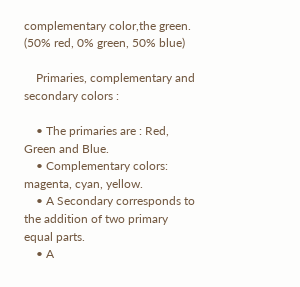complementary color,the green. (50% red, 0% green, 50% blue)

    Primaries, complementary and secondary colors :

    • The primaries are : Red, Green and Blue.
    • Complementary colors: magenta, cyan, yellow.
    • A Secondary corresponds to the addition of two primary equal parts.
    • A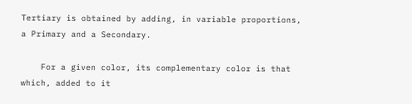Tertiary is obtained by adding, in variable proportions, a Primary and a Secondary.

    For a given color, its complementary color is that which, added to it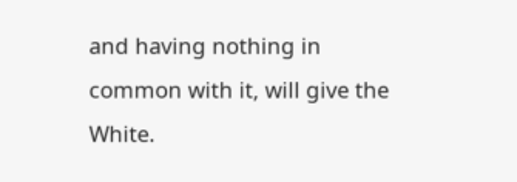and having nothing in common with it, will give the White.